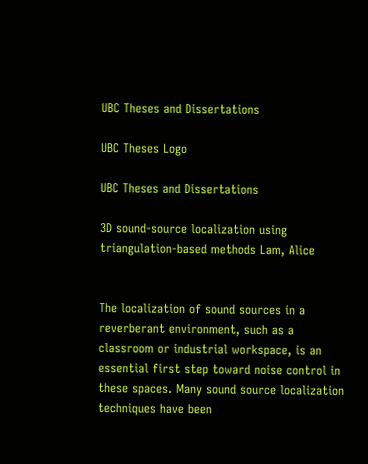UBC Theses and Dissertations

UBC Theses Logo

UBC Theses and Dissertations

3D sound-source localization using triangulation-based methods Lam, Alice


The localization of sound sources in a reverberant environment, such as a classroom or industrial workspace, is an essential first step toward noise control in these spaces. Many sound source localization techniques have been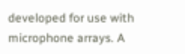developed for use with microphone arrays. A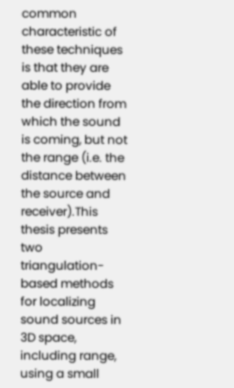common characteristic of these techniques is that they are able to provide the direction from which the sound is coming, but not the range (i.e. the distance between the source and receiver).This thesis presents two triangulation-based methods for localizing sound sources in 3D space, including range, using a small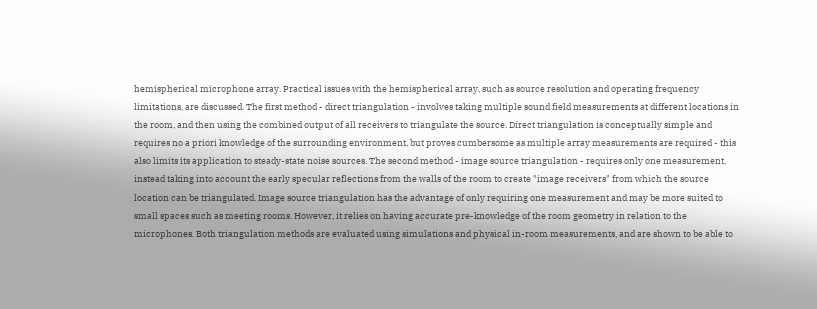hemispherical microphone array. Practical issues with the hemispherical array, such as source resolution and operating frequency limitations, are discussed. The first method - direct triangulation - involves taking multiple sound field measurements at different locations in the room, and then using the combined output of all receivers to triangulate the source. Direct triangulation is conceptually simple and requires no a priori knowledge of the surrounding environment, but proves cumbersome as multiple array measurements are required - this also limits its application to steady-state noise sources. The second method - image source triangulation - requires only one measurement, instead taking into account the early specular reflections from the walls of the room to create "image receivers" from which the source location can be triangulated. Image source triangulation has the advantage of only requiring one measurement and may be more suited to small spaces such as meeting rooms. However, it relies on having accurate pre-knowledge of the room geometry in relation to the microphones. Both triangulation methods are evaluated using simulations and physical in-room measurements, and are shown to be able to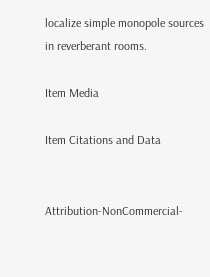localize simple monopole sources in reverberant rooms.

Item Media

Item Citations and Data


Attribution-NonCommercial-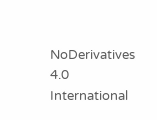NoDerivatives 4.0 International